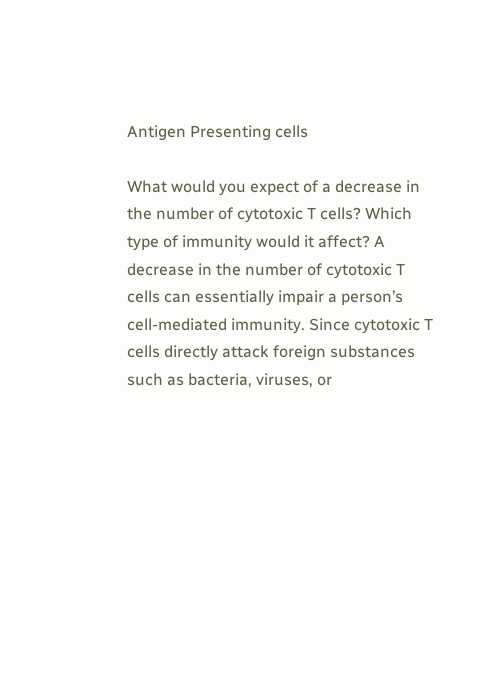Antigen Presenting cells

What would you expect of a decrease in the number of cytotoxic T cells? Which type of immunity would it affect? A decrease in the number of cytotoxic T cells can essentially impair a person’s cell-mediated immunity. Since cytotoxic T cells directly attack foreign substances such as bacteria, viruses, or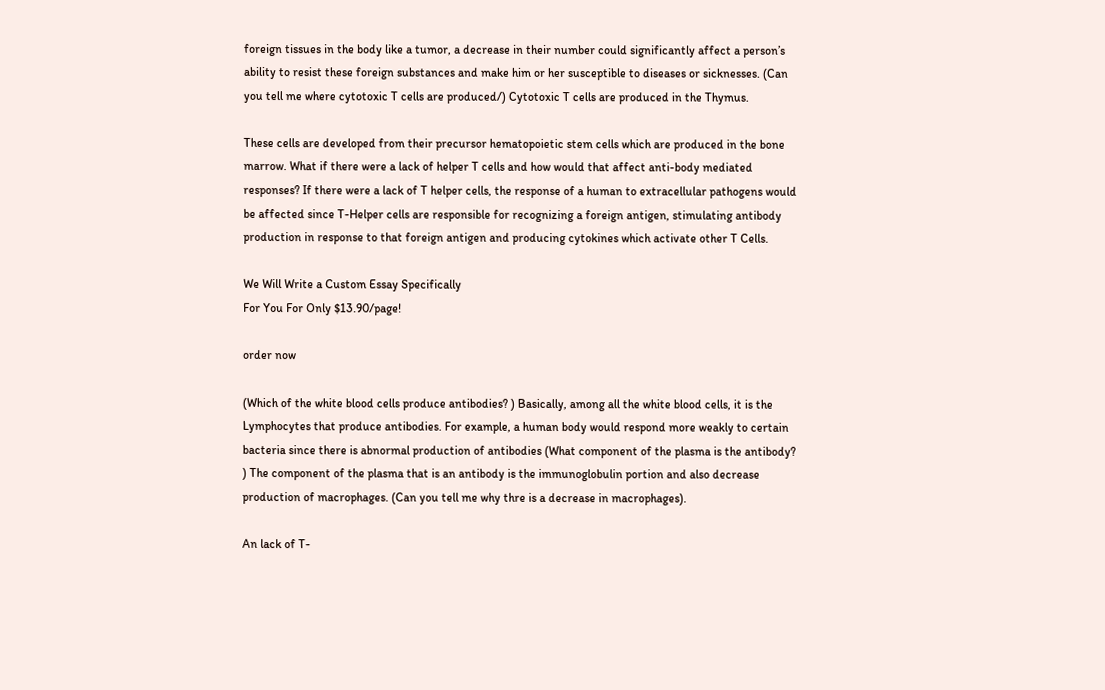foreign tissues in the body like a tumor, a decrease in their number could significantly affect a person’s ability to resist these foreign substances and make him or her susceptible to diseases or sicknesses. (Can you tell me where cytotoxic T cells are produced/) Cytotoxic T cells are produced in the Thymus.

These cells are developed from their precursor hematopoietic stem cells which are produced in the bone marrow. What if there were a lack of helper T cells and how would that affect anti-body mediated responses? If there were a lack of T helper cells, the response of a human to extracellular pathogens would be affected since T-Helper cells are responsible for recognizing a foreign antigen, stimulating antibody production in response to that foreign antigen and producing cytokines which activate other T Cells.

We Will Write a Custom Essay Specifically
For You For Only $13.90/page!

order now

(Which of the white blood cells produce antibodies? ) Basically, among all the white blood cells, it is the Lymphocytes that produce antibodies. For example, a human body would respond more weakly to certain bacteria since there is abnormal production of antibodies (What component of the plasma is the antibody? ) The component of the plasma that is an antibody is the immunoglobulin portion and also decrease production of macrophages. (Can you tell me why thre is a decrease in macrophages).

An lack of T-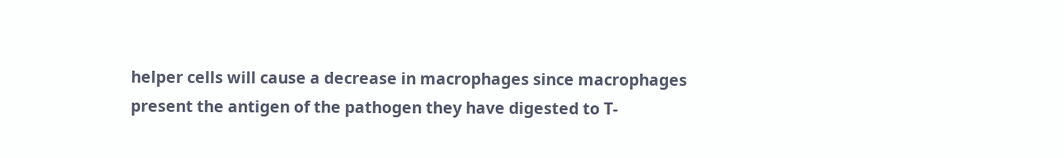helper cells will cause a decrease in macrophages since macrophages present the antigen of the pathogen they have digested to T-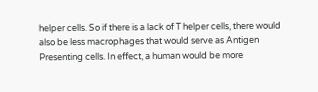helper cells. So if there is a lack of T helper cells, there would also be less macrophages that would serve as Antigen Presenting cells. In effect, a human would be more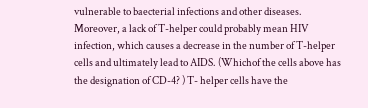vulnerable to baecterial infections and other diseases. Moreover, a lack of T-helper could probably mean HIV infection, which causes a decrease in the number of T-helper cells and ultimately lead to AIDS. (Whichof the cells above has the designation of CD-4? ) T- helper cells have the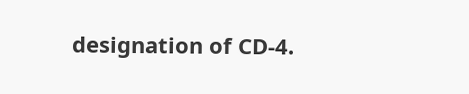designation of CD-4.